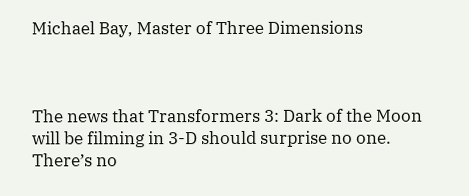Michael Bay, Master of Three Dimensions



The news that Transformers 3: Dark of the Moon will be filming in 3-D should surprise no one. There’s no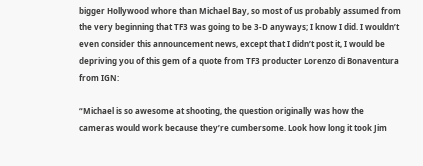bigger Hollywood whore than Michael Bay, so most of us probably assumed from the very beginning that TF3 was going to be 3-D anyways; I know I did. I wouldn’t even consider this announcement news, except that I didn’t post it, I would be depriving you of this gem of a quote from TF3 producter Lorenzo di Bonaventura from IGN:

“Michael is so awesome at shooting, the question originally was how the
cameras would work because they’re cumbersome. Look how long it took Jim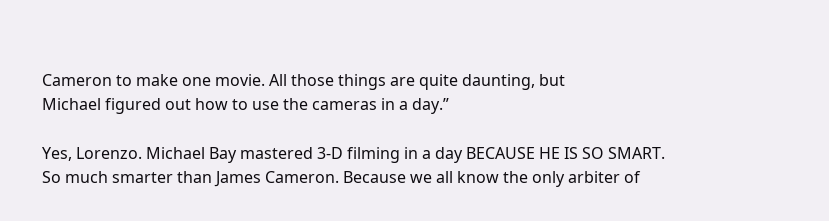Cameron to make one movie. All those things are quite daunting, but
Michael figured out how to use the cameras in a day.”

Yes, Lorenzo. Michael Bay mastered 3-D filming in a day BECAUSE HE IS SO SMART. So much smarter than James Cameron. Because we all know the only arbiter of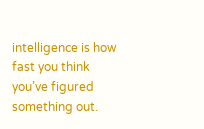intelligence is how fast you think you’ve figured something out.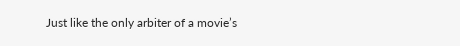Just like the only arbiter of a movie’s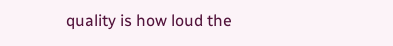quality is how loud the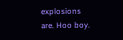explosions are. Hoo boy.